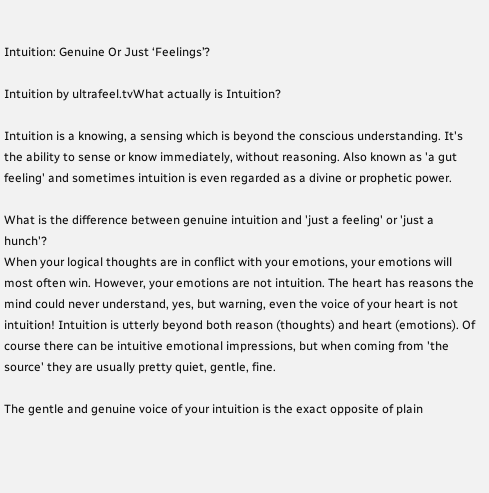Intuition: Genuine Or Just ‘Feelings’?

Intuition by ultrafeel.tvWhat actually is Intuition?

Intuition is a knowing, a sensing which is beyond the conscious understanding. It's the ability to sense or know immediately, without reasoning. Also known as 'a gut feeling' and sometimes intuition is even regarded as a divine or prophetic power.

What is the difference between genuine intuition and 'just a feeling' or 'just a hunch'?
When your logical thoughts are in conflict with your emotions, your emotions will most often win. However, your emotions are not intuition. The heart has reasons the mind could never understand, yes, but warning, even the voice of your heart is not intuition! Intuition is utterly beyond both reason (thoughts) and heart (emotions). Of course there can be intuitive emotional impressions, but when coming from 'the source' they are usually pretty quiet, gentle, fine.

The gentle and genuine voice of your intuition is the exact opposite of plain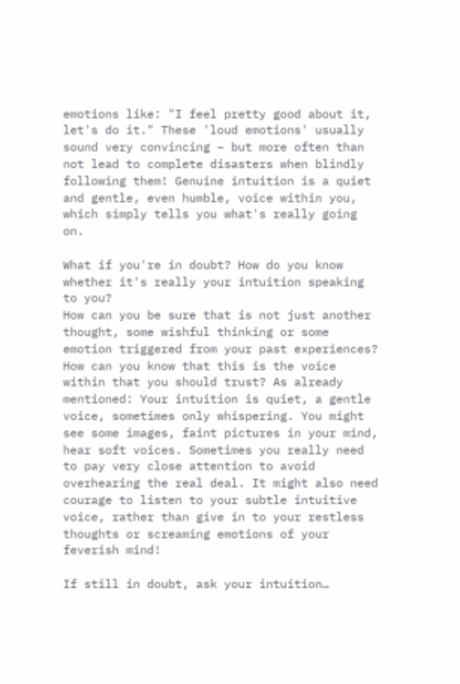emotions like: "I feel pretty good about it, let's do it." These 'loud emotions' usually sound very convincing – but more often than not lead to complete disasters when blindly following them! Genuine intuition is a quiet and gentle, even humble, voice within you, which simply tells you what's really going on.

What if you're in doubt? How do you know whether it's really your intuition speaking to you?
How can you be sure that is not just another thought, some wishful thinking or some emotion triggered from your past experiences? How can you know that this is the voice within that you should trust? As already mentioned: Your intuition is quiet, a gentle voice, sometimes only whispering. You might see some images, faint pictures in your mind, hear soft voices. Sometimes you really need to pay very close attention to avoid overhearing the real deal. It might also need courage to listen to your subtle intuitive voice, rather than give in to your restless thoughts or screaming emotions of your feverish mind!

If still in doubt, ask your intuition…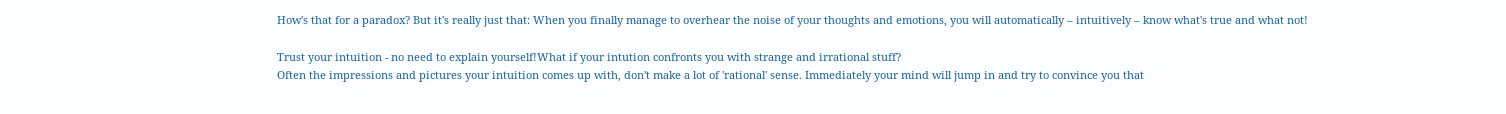How's that for a paradox? But it's really just that: When you finally manage to overhear the noise of your thoughts and emotions, you will automatically – intuitively – know what's true and what not!

Trust your intuition - no need to explain yourself!What if your intution confronts you with strange and irrational stuff?
Often the impressions and pictures your intuition comes up with, don't make a lot of 'rational' sense. Immediately your mind will jump in and try to convince you that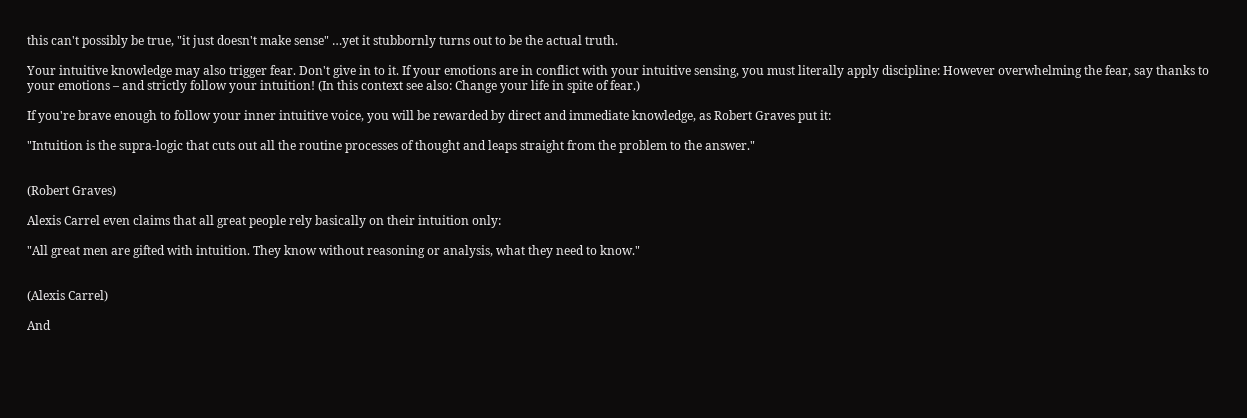this can't possibly be true, "it just doesn't make sense" …yet it stubbornly turns out to be the actual truth.

Your intuitive knowledge may also trigger fear. Don't give in to it. If your emotions are in conflict with your intuitive sensing, you must literally apply discipline: However overwhelming the fear, say thanks to your emotions – and strictly follow your intuition! (In this context see also: Change your life in spite of fear.)

If you're brave enough to follow your inner intuitive voice, you will be rewarded by direct and immediate knowledge, as Robert Graves put it:

"Intuition is the supra-logic that cuts out all the routine processes of thought and leaps straight from the problem to the answer."


(Robert Graves)

Alexis Carrel even claims that all great people rely basically on their intuition only:

"All great men are gifted with intuition. They know without reasoning or analysis, what they need to know."


(Alexis Carrel)

And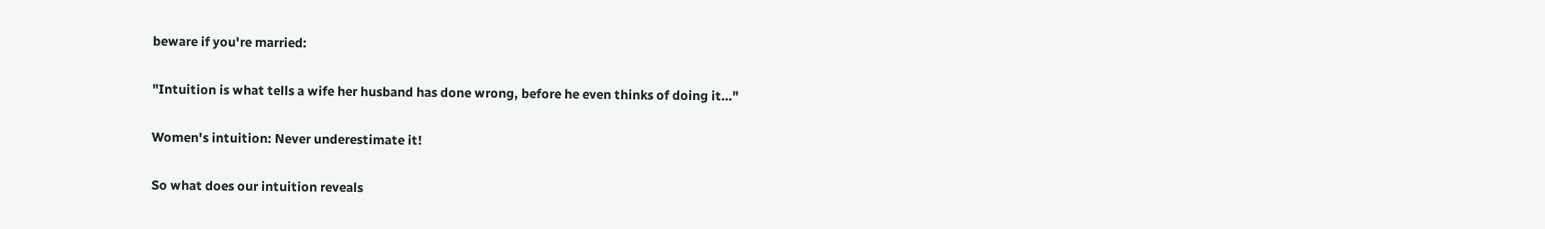beware if you're married:

"Intuition is what tells a wife her husband has done wrong, before he even thinks of doing it…"

Women's intuition: Never underestimate it!

So what does our intuition reveals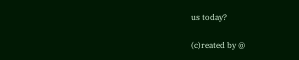us today?

(c)reated by @